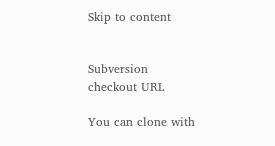Skip to content


Subversion checkout URL

You can clone with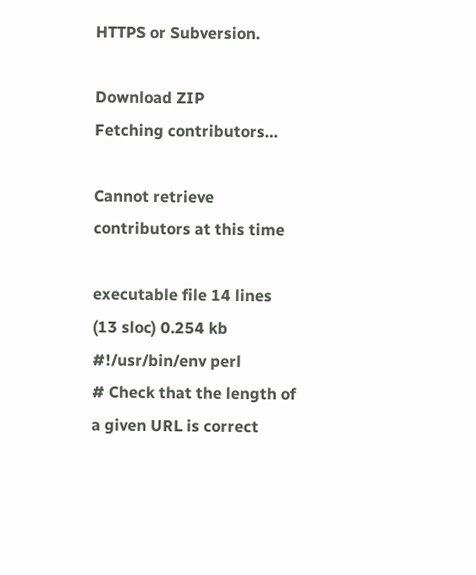HTTPS or Subversion.

Download ZIP
Fetching contributors…

Cannot retrieve contributors at this time

executable file 14 lines (13 sloc) 0.254 kb
#!/usr/bin/env perl
# Check that the length of a given URL is correct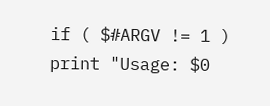if ( $#ARGV != 1 )
print "Usage: $0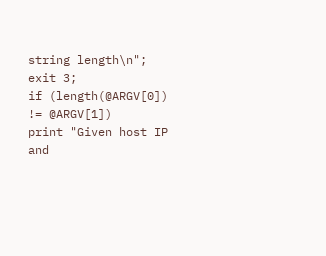string length\n";
exit 3;
if (length(@ARGV[0]) != @ARGV[1])
print "Given host IP and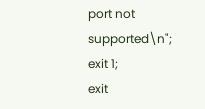port not supported\n";
exit 1;
exit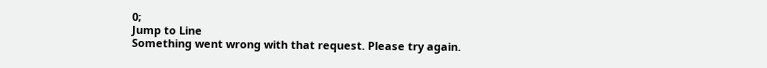0;
Jump to Line
Something went wrong with that request. Please try again.